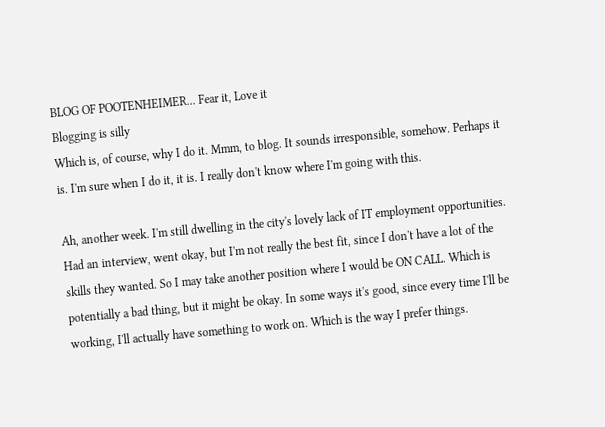BLOG OF POOTENHEIMER... Fear it, Love it
Blogging is silly
Which is, of course, why I do it. Mmm, to blog. It sounds irresponsible, somehow. Perhaps it is. I'm sure when I do it, it is. I really don't know where I'm going with this.

Ah, another week. I'm still dwelling in the city's lovely lack of IT employment opportunities. Had an interview, went okay, but I'm not really the best fit, since I don't have a lot of the skills they wanted. So I may take another position where I would be ON CALL. Which is potentially a bad thing, but it might be okay. In some ways it's good, since every time I'll be working, I'll actually have something to work on. Which is the way I prefer things.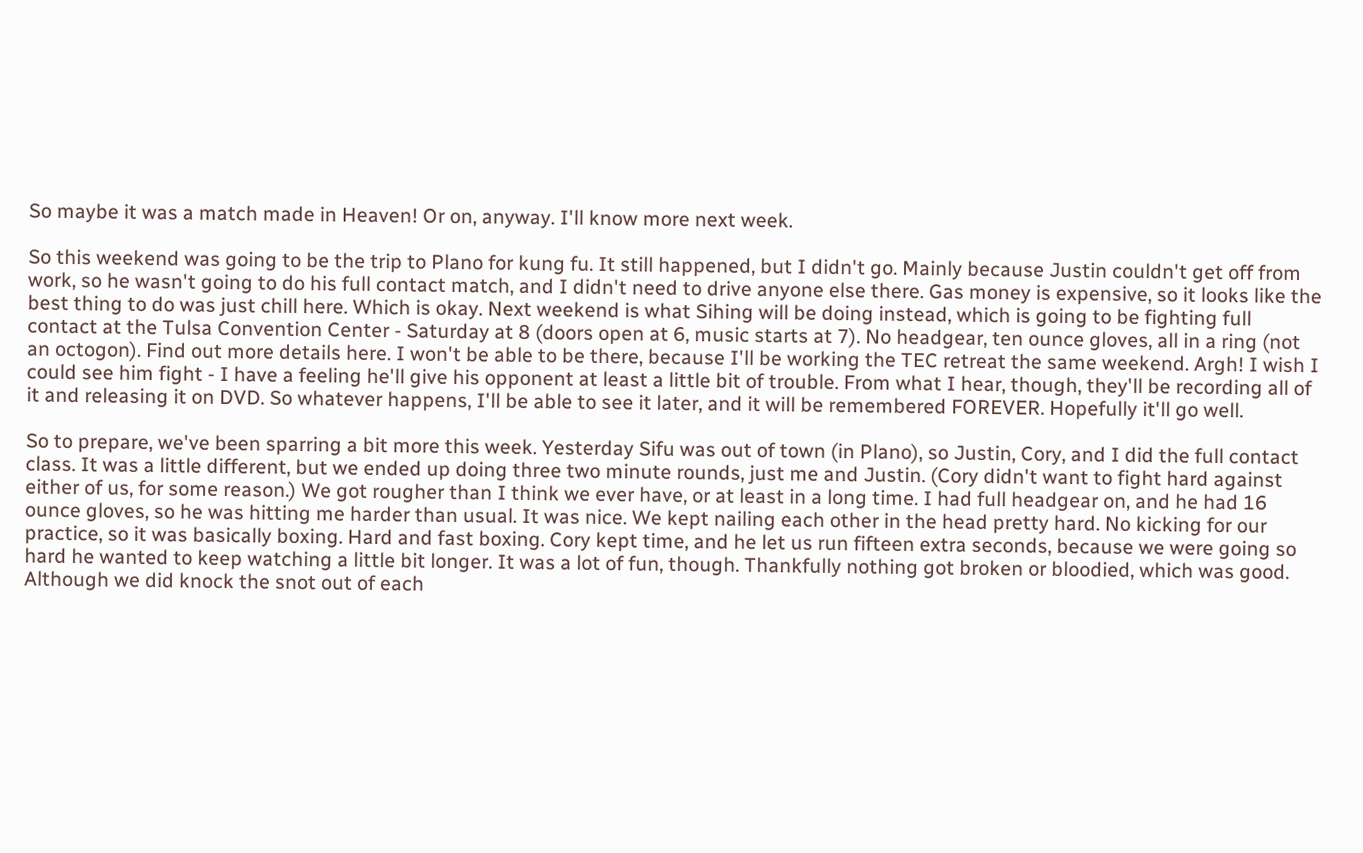So maybe it was a match made in Heaven! Or on, anyway. I'll know more next week.

So this weekend was going to be the trip to Plano for kung fu. It still happened, but I didn't go. Mainly because Justin couldn't get off from work, so he wasn't going to do his full contact match, and I didn't need to drive anyone else there. Gas money is expensive, so it looks like the best thing to do was just chill here. Which is okay. Next weekend is what Sihing will be doing instead, which is going to be fighting full contact at the Tulsa Convention Center - Saturday at 8 (doors open at 6, music starts at 7). No headgear, ten ounce gloves, all in a ring (not an octogon). Find out more details here. I won't be able to be there, because I'll be working the TEC retreat the same weekend. Argh! I wish I could see him fight - I have a feeling he'll give his opponent at least a little bit of trouble. From what I hear, though, they'll be recording all of it and releasing it on DVD. So whatever happens, I'll be able to see it later, and it will be remembered FOREVER. Hopefully it'll go well.

So to prepare, we've been sparring a bit more this week. Yesterday Sifu was out of town (in Plano), so Justin, Cory, and I did the full contact class. It was a little different, but we ended up doing three two minute rounds, just me and Justin. (Cory didn't want to fight hard against either of us, for some reason.) We got rougher than I think we ever have, or at least in a long time. I had full headgear on, and he had 16 ounce gloves, so he was hitting me harder than usual. It was nice. We kept nailing each other in the head pretty hard. No kicking for our practice, so it was basically boxing. Hard and fast boxing. Cory kept time, and he let us run fifteen extra seconds, because we were going so hard he wanted to keep watching a little bit longer. It was a lot of fun, though. Thankfully nothing got broken or bloodied, which was good. Although we did knock the snot out of each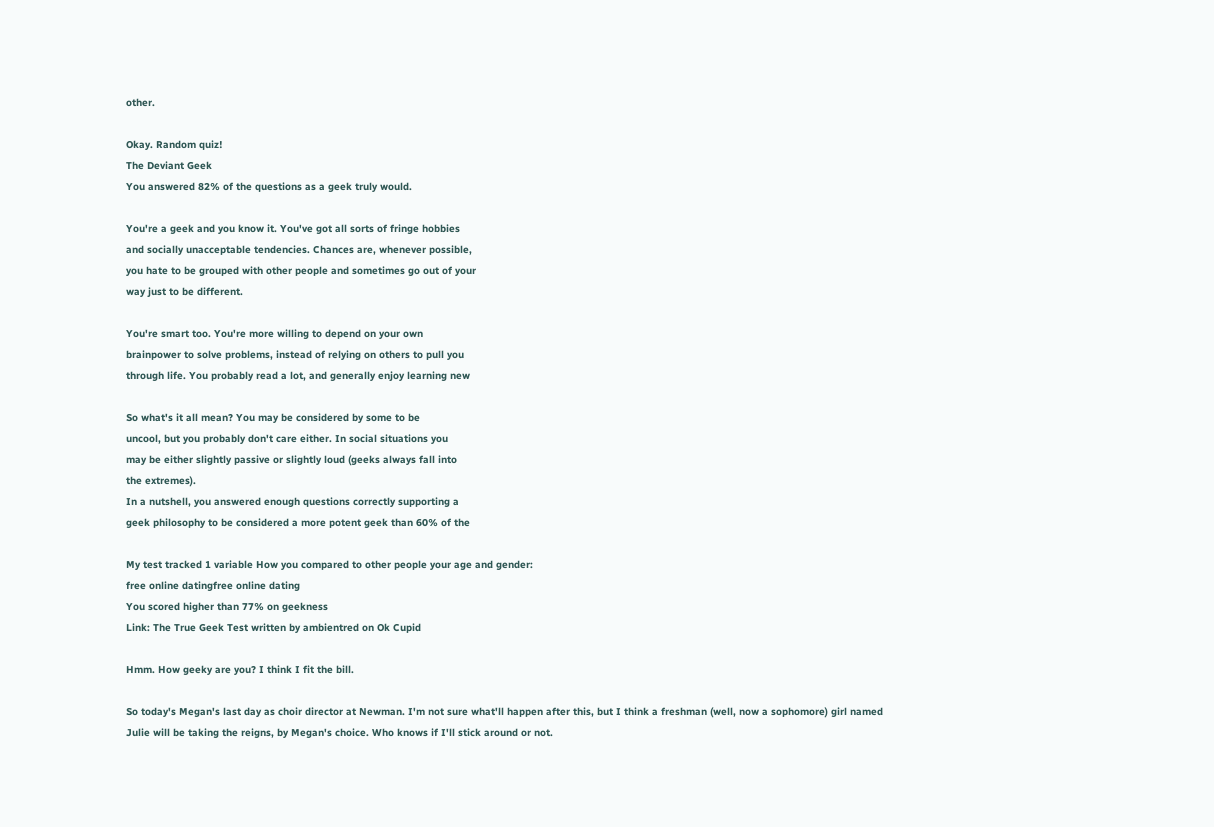other.

Okay. Random quiz!
The Deviant Geek
You answered 82% of the questions as a geek truly would.

You're a geek and you know it. You've got all sorts of fringe hobbies
and socially unacceptable tendencies. Chances are, whenever possible,
you hate to be grouped with other people and sometimes go out of your
way just to be different.

You're smart too. You're more willing to depend on your own
brainpower to solve problems, instead of relying on others to pull you
through life. You probably read a lot, and generally enjoy learning new

So what's it all mean? You may be considered by some to be
uncool, but you probably don't care either. In social situations you
may be either slightly passive or slightly loud (geeks always fall into
the extremes).
In a nutshell, you answered enough questions correctly supporting a
geek philosophy to be considered a more potent geek than 60% of the

My test tracked 1 variable How you compared to other people your age and gender:
free online datingfree online dating
You scored higher than 77% on geekness
Link: The True Geek Test written by ambientred on Ok Cupid

Hmm. How geeky are you? I think I fit the bill.

So today's Megan's last day as choir director at Newman. I'm not sure what'll happen after this, but I think a freshman (well, now a sophomore) girl named Julie will be taking the reigns, by Megan's choice. Who knows if I'll stick around or not.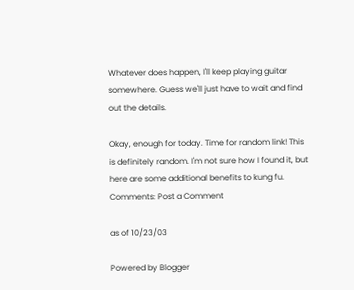Whatever does happen, I'll keep playing guitar somewhere. Guess we'll just have to wait and find out the details.

Okay, enough for today. Time for random link! This is definitely random. I'm not sure how I found it, but here are some additional benefits to kung fu.
Comments: Post a Comment

as of 10/23/03

Powered by Blogger